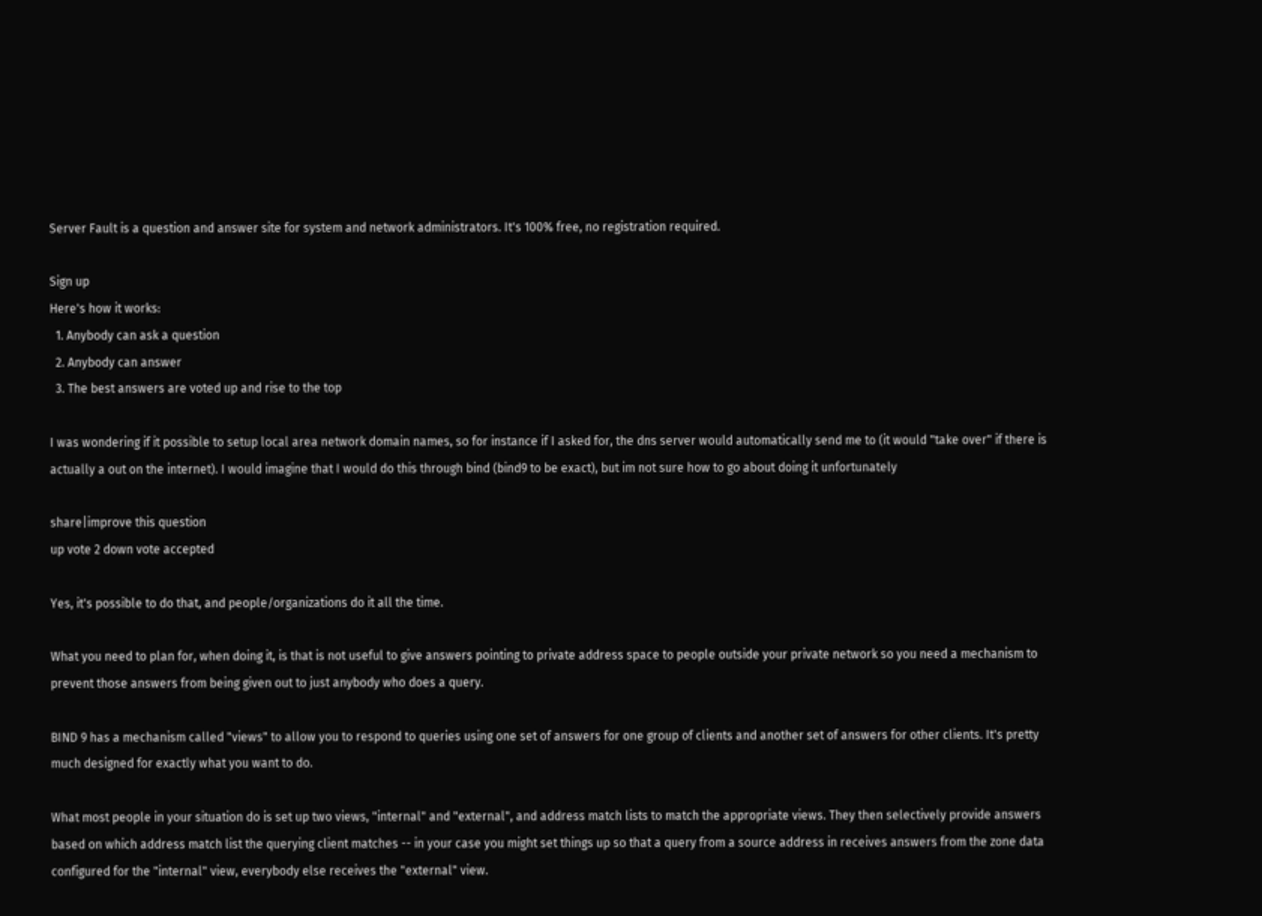Server Fault is a question and answer site for system and network administrators. It's 100% free, no registration required.

Sign up
Here's how it works:
  1. Anybody can ask a question
  2. Anybody can answer
  3. The best answers are voted up and rise to the top

I was wondering if it possible to setup local area network domain names, so for instance if I asked for, the dns server would automatically send me to (it would "take over" if there is actually a out on the internet). I would imagine that I would do this through bind (bind9 to be exact), but im not sure how to go about doing it unfortunately

share|improve this question
up vote 2 down vote accepted

Yes, it's possible to do that, and people/organizations do it all the time.

What you need to plan for, when doing it, is that is not useful to give answers pointing to private address space to people outside your private network so you need a mechanism to prevent those answers from being given out to just anybody who does a query.

BIND 9 has a mechanism called "views" to allow you to respond to queries using one set of answers for one group of clients and another set of answers for other clients. It's pretty much designed for exactly what you want to do.

What most people in your situation do is set up two views, "internal" and "external", and address match lists to match the appropriate views. They then selectively provide answers based on which address match list the querying client matches -- in your case you might set things up so that a query from a source address in receives answers from the zone data configured for the "internal" view, everybody else receives the "external" view.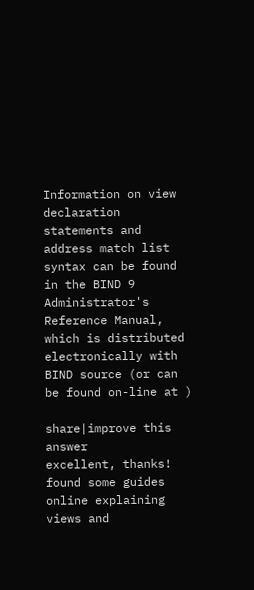Information on view declaration statements and address match list syntax can be found in the BIND 9 Administrator's Reference Manual, which is distributed electronically with BIND source (or can be found on-line at )

share|improve this answer
excellent, thanks! found some guides online explaining views and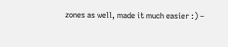zones as well, made it much easier :) –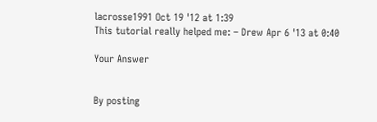lacrosse1991 Oct 19 '12 at 1:39
This tutorial really helped me: – Drew Apr 6 '13 at 0:40

Your Answer


By posting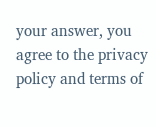your answer, you agree to the privacy policy and terms of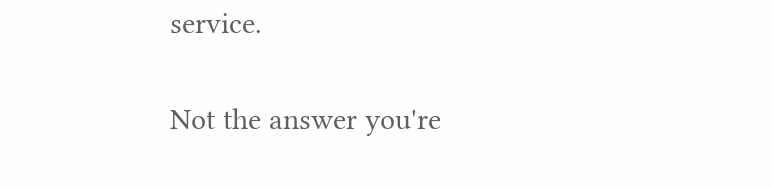service.

Not the answer you're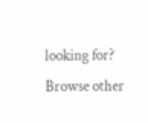looking for? Browse other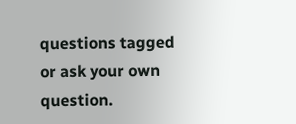questions tagged or ask your own question.